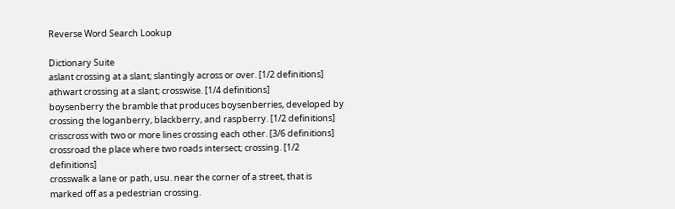Reverse Word Search Lookup

Dictionary Suite
aslant crossing at a slant; slantingly across or over. [1/2 definitions]
athwart crossing at a slant; crosswise. [1/4 definitions]
boysenberry the bramble that produces boysenberries, developed by crossing the loganberry, blackberry, and raspberry. [1/2 definitions]
crisscross with two or more lines crossing each other. [3/6 definitions]
crossroad the place where two roads intersect; crossing. [1/2 definitions]
crosswalk a lane or path, usu. near the corner of a street, that is marked off as a pedestrian crossing.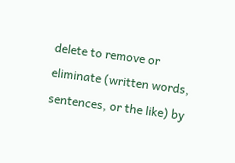delete to remove or eliminate (written words, sentences, or the like) by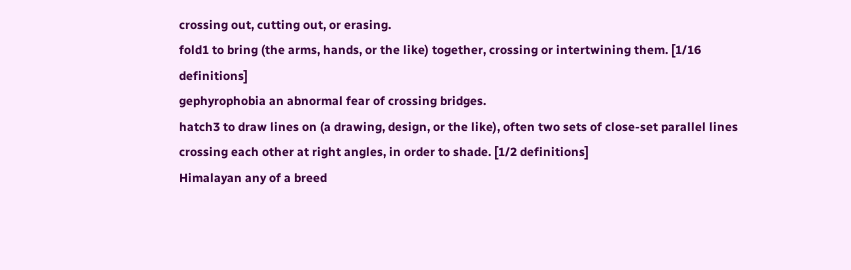crossing out, cutting out, or erasing.
fold1 to bring (the arms, hands, or the like) together, crossing or intertwining them. [1/16 definitions]
gephyrophobia an abnormal fear of crossing bridges.
hatch3 to draw lines on (a drawing, design, or the like), often two sets of close-set parallel lines crossing each other at right angles, in order to shade. [1/2 definitions]
Himalayan any of a breed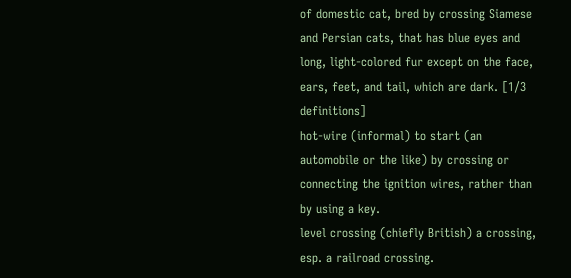of domestic cat, bred by crossing Siamese and Persian cats, that has blue eyes and long, light-colored fur except on the face, ears, feet, and tail, which are dark. [1/3 definitions]
hot-wire (informal) to start (an automobile or the like) by crossing or connecting the ignition wires, rather than by using a key.
level crossing (chiefly British) a crossing, esp. a railroad crossing.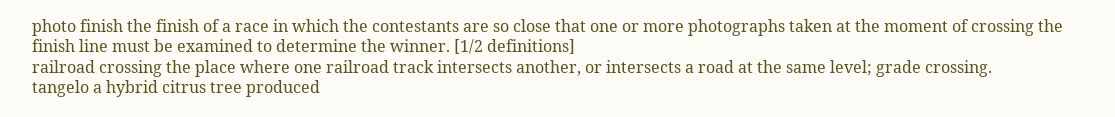photo finish the finish of a race in which the contestants are so close that one or more photographs taken at the moment of crossing the finish line must be examined to determine the winner. [1/2 definitions]
railroad crossing the place where one railroad track intersects another, or intersects a road at the same level; grade crossing.
tangelo a hybrid citrus tree produced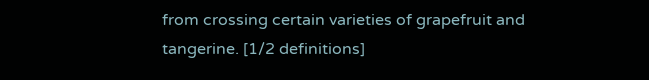from crossing certain varieties of grapefruit and tangerine. [1/2 definitions]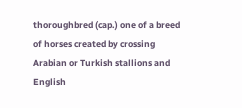thoroughbred (cap.) one of a breed of horses created by crossing Arabian or Turkish stallions and English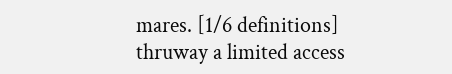mares. [1/6 definitions]
thruway a limited access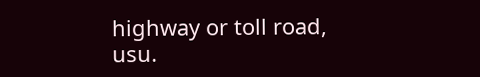highway or toll road, usu.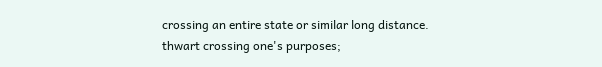crossing an entire state or similar long distance.
thwart crossing one's purposes;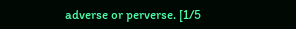adverse or perverse. [1/5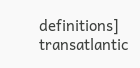definitions]
transatlantic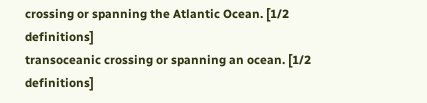crossing or spanning the Atlantic Ocean. [1/2 definitions]
transoceanic crossing or spanning an ocean. [1/2 definitions]